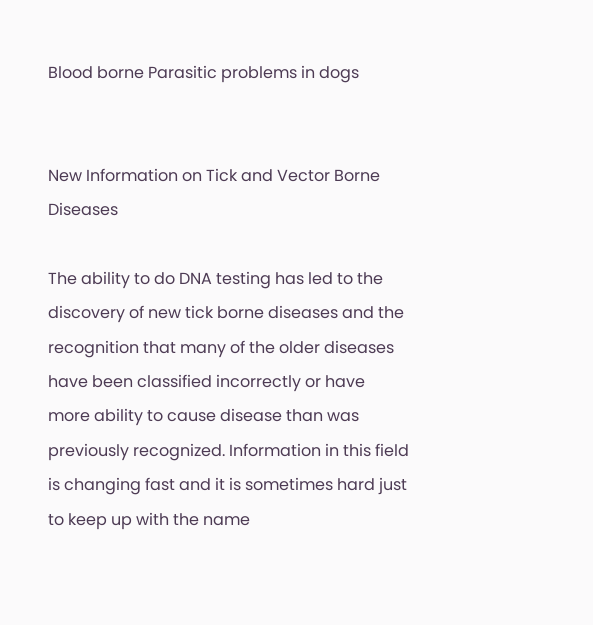Blood borne Parasitic problems in dogs


New Information on Tick and Vector Borne Diseases

The ability to do DNA testing has led to the discovery of new tick borne diseases and the recognition that many of the older diseases have been classified incorrectly or have more ability to cause disease than was previously recognized. Information in this field is changing fast and it is sometimes hard just to keep up with the name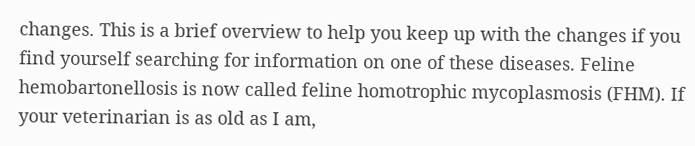changes. This is a brief overview to help you keep up with the changes if you find yourself searching for information on one of these diseases. Feline hemobartonellosis is now called feline homotrophic mycoplasmosis (FHM). If your veterinarian is as old as I am,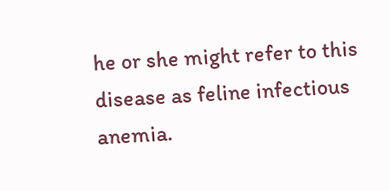he or she might refer to this disease as feline infectious anemia.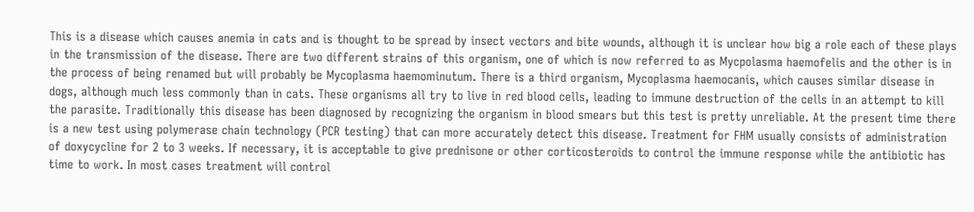This is a disease which causes anemia in cats and is thought to be spread by insect vectors and bite wounds, although it is unclear how big a role each of these plays in the transmission of the disease. There are two different strains of this organism, one of which is now referred to as Mycpolasma haemofelis and the other is in the process of being renamed but will probably be Mycoplasma haemominutum. There is a third organism, Mycoplasma haemocanis, which causes similar disease in dogs, although much less commonly than in cats. These organisms all try to live in red blood cells, leading to immune destruction of the cells in an attempt to kill the parasite. Traditionally this disease has been diagnosed by recognizing the organism in blood smears but this test is pretty unreliable. At the present time there is a new test using polymerase chain technology (PCR testing) that can more accurately detect this disease. Treatment for FHM usually consists of administration of doxycycline for 2 to 3 weeks. If necessary, it is acceptable to give prednisone or other corticosteroids to control the immune response while the antibiotic has time to work. In most cases treatment will control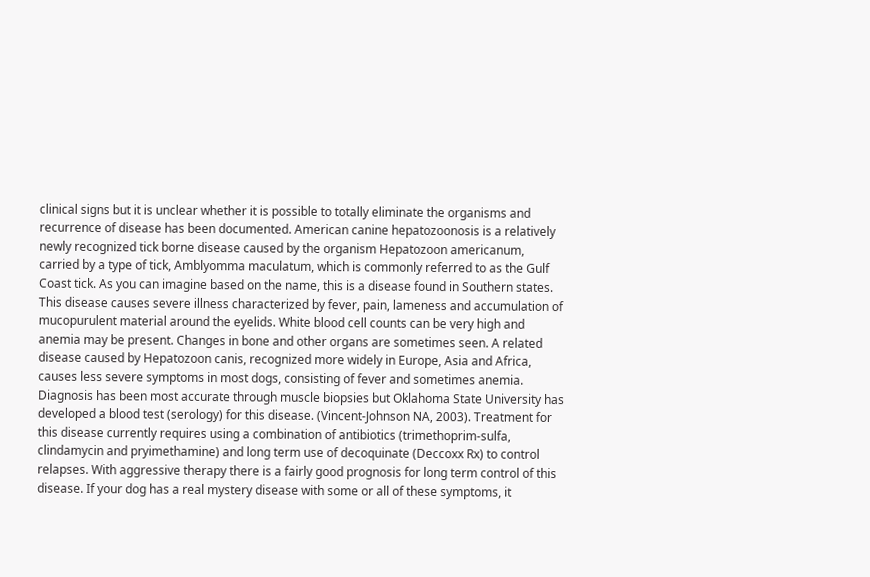clinical signs but it is unclear whether it is possible to totally eliminate the organisms and recurrence of disease has been documented. American canine hepatozoonosis is a relatively newly recognized tick borne disease caused by the organism Hepatozoon americanum, carried by a type of tick, Amblyomma maculatum, which is commonly referred to as the Gulf Coast tick. As you can imagine based on the name, this is a disease found in Southern states. This disease causes severe illness characterized by fever, pain, lameness and accumulation of mucopurulent material around the eyelids. White blood cell counts can be very high and anemia may be present. Changes in bone and other organs are sometimes seen. A related disease caused by Hepatozoon canis, recognized more widely in Europe, Asia and Africa, causes less severe symptoms in most dogs, consisting of fever and sometimes anemia. Diagnosis has been most accurate through muscle biopsies but Oklahoma State University has developed a blood test (serology) for this disease. (Vincent-Johnson NA, 2003). Treatment for this disease currently requires using a combination of antibiotics (trimethoprim-sulfa, clindamycin and pryimethamine) and long term use of decoquinate (Deccoxx Rx) to control relapses. With aggressive therapy there is a fairly good prognosis for long term control of this disease. If your dog has a real mystery disease with some or all of these symptoms, it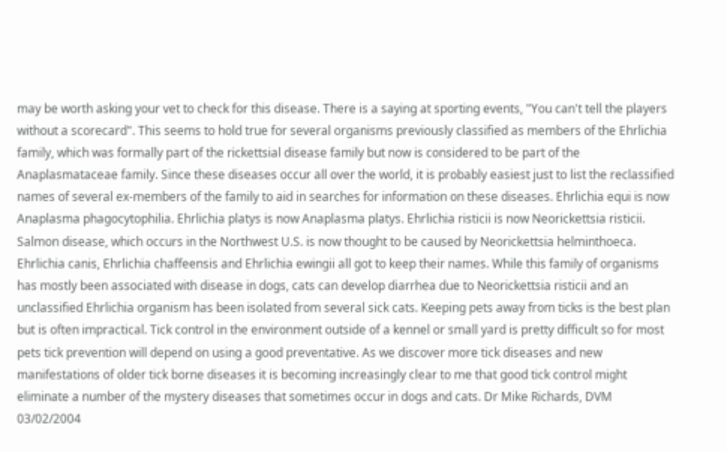may be worth asking your vet to check for this disease. There is a saying at sporting events, "You can't tell the players without a scorecard". This seems to hold true for several organisms previously classified as members of the Ehrlichia family, which was formally part of the rickettsial disease family but now is considered to be part of the Anaplasmataceae family. Since these diseases occur all over the world, it is probably easiest just to list the reclassified names of several ex-members of the family to aid in searches for information on these diseases. Ehrlichia equi is now Anaplasma phagocytophilia. Ehrlichia platys is now Anaplasma platys. Ehrlichia risticii is now Neorickettsia risticii. Salmon disease, which occurs in the Northwest U.S. is now thought to be caused by Neorickettsia helminthoeca. Ehrlichia canis, Ehrlichia chaffeensis and Ehrlichia ewingii all got to keep their names. While this family of organisms has mostly been associated with disease in dogs, cats can develop diarrhea due to Neorickettsia risticii and an unclassified Ehrlichia organism has been isolated from several sick cats. Keeping pets away from ticks is the best plan but is often impractical. Tick control in the environment outside of a kennel or small yard is pretty difficult so for most pets tick prevention will depend on using a good preventative. As we discover more tick diseases and new manifestations of older tick borne diseases it is becoming increasingly clear to me that good tick control might eliminate a number of the mystery diseases that sometimes occur in dogs and cats. Dr Mike Richards, DVM 03/02/2004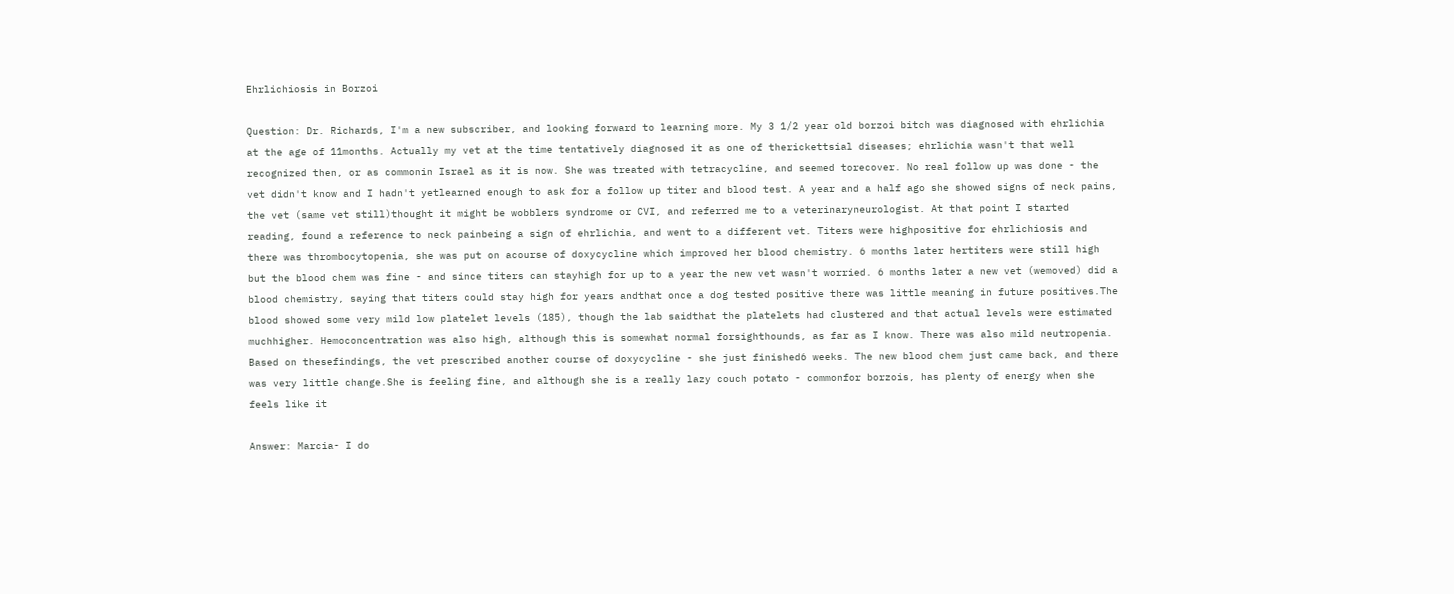Ehrlichiosis in Borzoi

Question: Dr. Richards, I'm a new subscriber, and looking forward to learning more. My 3 1/2 year old borzoi bitch was diagnosed with ehrlichia at the age of 11months. Actually my vet at the time tentatively diagnosed it as one of therickettsial diseases; ehrlichia wasn't that well recognized then, or as commonin Israel as it is now. She was treated with tetracycline, and seemed torecover. No real follow up was done - the vet didn't know and I hadn't yetlearned enough to ask for a follow up titer and blood test. A year and a half ago she showed signs of neck pains, the vet (same vet still)thought it might be wobblers syndrome or CVI, and referred me to a veterinaryneurologist. At that point I started reading, found a reference to neck painbeing a sign of ehrlichia, and went to a different vet. Titers were highpositive for ehrlichiosis and there was thrombocytopenia, she was put on acourse of doxycycline which improved her blood chemistry. 6 months later hertiters were still high but the blood chem was fine - and since titers can stayhigh for up to a year the new vet wasn't worried. 6 months later a new vet (wemoved) did a blood chemistry, saying that titers could stay high for years andthat once a dog tested positive there was little meaning in future positives.The blood showed some very mild low platelet levels (185), though the lab saidthat the platelets had clustered and that actual levels were estimated muchhigher. Hemoconcentration was also high, although this is somewhat normal forsighthounds, as far as I know. There was also mild neutropenia. Based on thesefindings, the vet prescribed another course of doxycycline - she just finished6 weeks. The new blood chem just came back, and there was very little change.She is feeling fine, and although she is a really lazy couch potato - commonfor borzois, has plenty of energy when she feels like it

Answer: Marcia- I do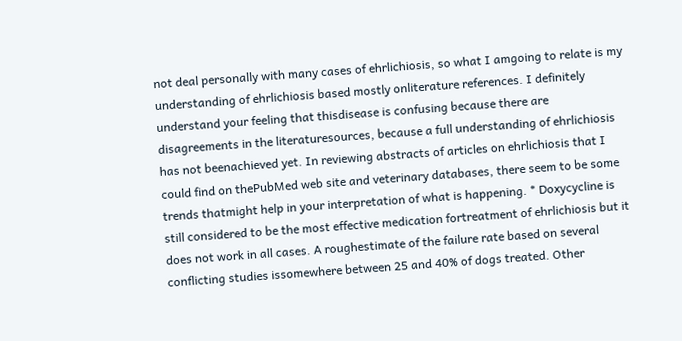not deal personally with many cases of ehrlichiosis, so what I amgoing to relate is my understanding of ehrlichiosis based mostly onliterature references. I definitely understand your feeling that thisdisease is confusing because there are disagreements in the literaturesources, because a full understanding of ehrlichiosis has not beenachieved yet. In reviewing abstracts of articles on ehrlichiosis that I could find on thePubMed web site and veterinary databases, there seem to be some trends thatmight help in your interpretation of what is happening. * Doxycycline is still considered to be the most effective medication fortreatment of ehrlichiosis but it does not work in all cases. A roughestimate of the failure rate based on several conflicting studies issomewhere between 25 and 40% of dogs treated. Other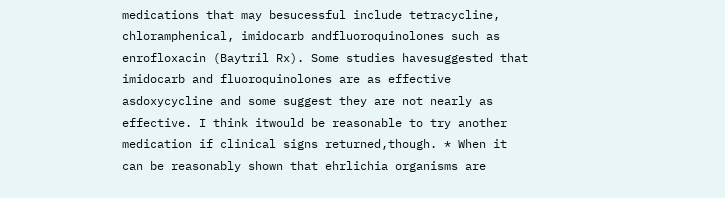medications that may besucessful include tetracycline, chloramphenical, imidocarb andfluoroquinolones such as enrofloxacin (Baytril Rx). Some studies havesuggested that imidocarb and fluoroquinolones are as effective asdoxycycline and some suggest they are not nearly as effective. I think itwould be reasonable to try another medication if clinical signs returned,though. * When it can be reasonably shown that ehrlichia organisms are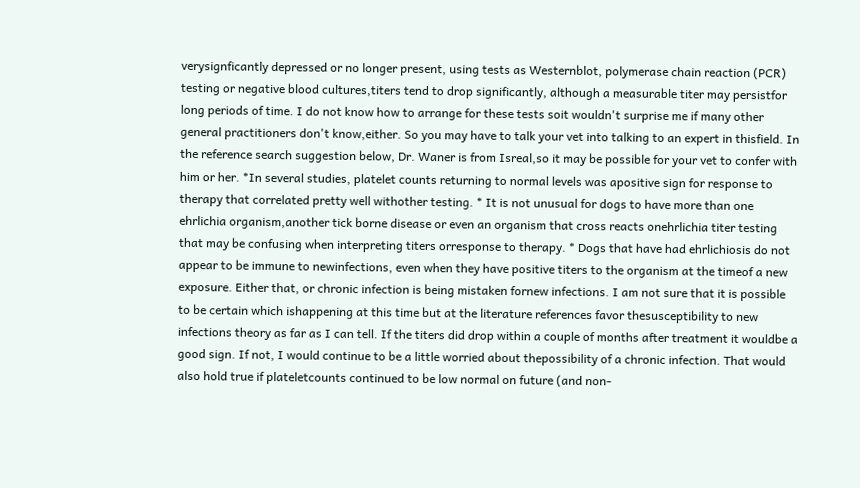verysignficantly depressed or no longer present, using tests as Westernblot, polymerase chain reaction (PCR) testing or negative blood cultures,titers tend to drop significantly, although a measurable titer may persistfor long periods of time. I do not know how to arrange for these tests soit wouldn't surprise me if many other general practitioners don't know,either. So you may have to talk your vet into talking to an expert in thisfield. In the reference search suggestion below, Dr. Waner is from Isreal,so it may be possible for your vet to confer with him or her. *In several studies, platelet counts returning to normal levels was apositive sign for response to therapy that correlated pretty well withother testing. * It is not unusual for dogs to have more than one ehrlichia organism,another tick borne disease or even an organism that cross reacts onehrlichia titer testing that may be confusing when interpreting titers orresponse to therapy. * Dogs that have had ehrlichiosis do not appear to be immune to newinfections, even when they have positive titers to the organism at the timeof a new exposure. Either that, or chronic infection is being mistaken fornew infections. I am not sure that it is possible to be certain which ishappening at this time but at the literature references favor thesusceptibility to new infections theory as far as I can tell. If the titers did drop within a couple of months after treatment it wouldbe a good sign. If not, I would continue to be a little worried about thepossibility of a chronic infection. That would also hold true if plateletcounts continued to be low normal on future (and non-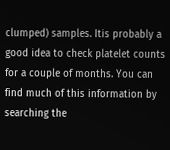clumped) samples. Itis probably a good idea to check platelet counts for a couple of months. You can find much of this information by searching the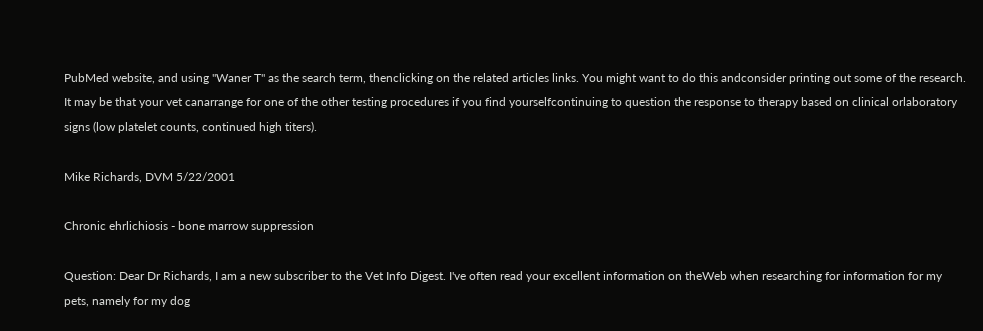PubMed website, and using "Waner T" as the search term, thenclicking on the related articles links. You might want to do this andconsider printing out some of the research. It may be that your vet canarrange for one of the other testing procedures if you find yourselfcontinuing to question the response to therapy based on clinical orlaboratory signs (low platelet counts, continued high titers).

Mike Richards, DVM 5/22/2001

Chronic ehrlichiosis - bone marrow suppression

Question: Dear Dr Richards, I am a new subscriber to the Vet Info Digest. I've often read your excellent information on theWeb when researching for information for my pets, namely for my dog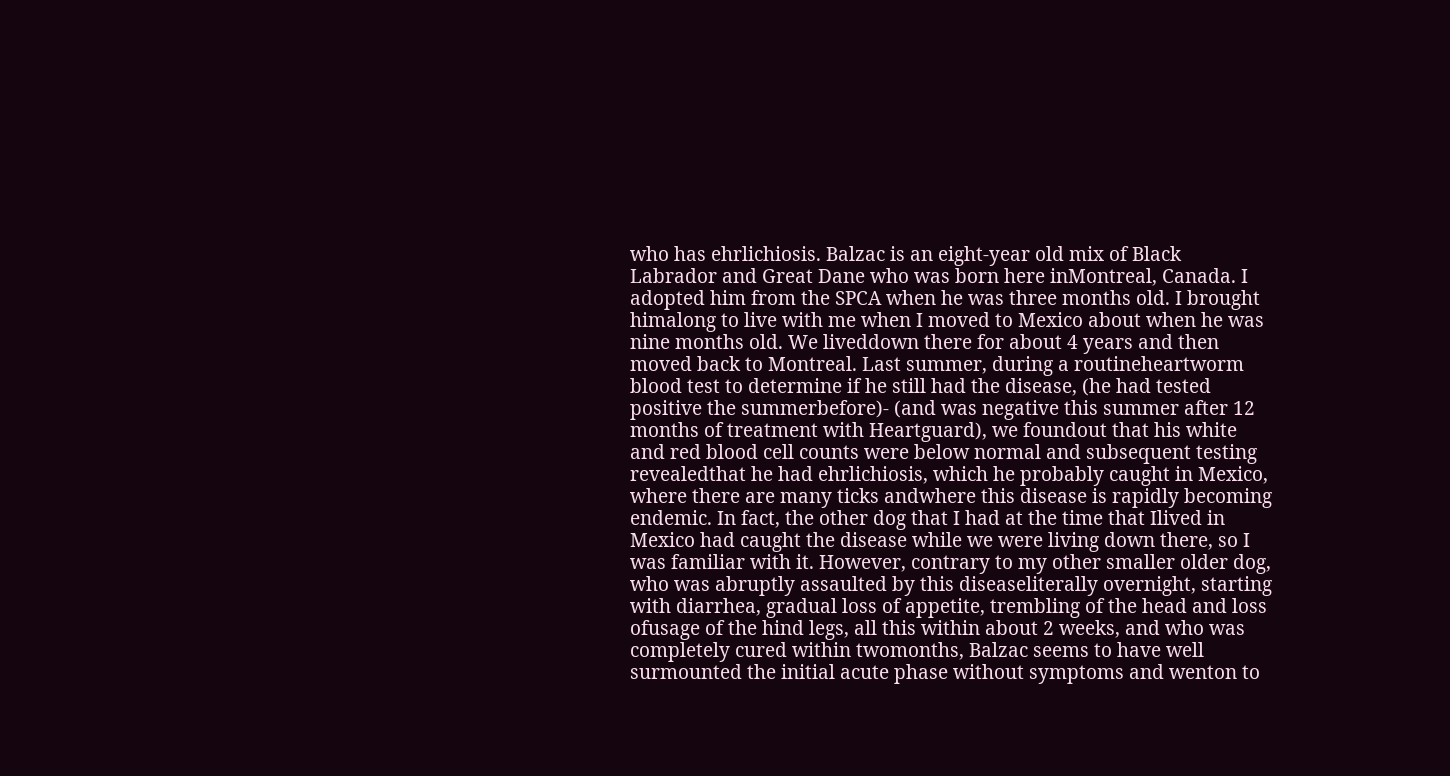who has ehrlichiosis. Balzac is an eight-year old mix of Black Labrador and Great Dane who was born here inMontreal, Canada. I adopted him from the SPCA when he was three months old. I brought himalong to live with me when I moved to Mexico about when he was nine months old. We liveddown there for about 4 years and then moved back to Montreal. Last summer, during a routineheartworm blood test to determine if he still had the disease, (he had tested positive the summerbefore)- (and was negative this summer after 12 months of treatment with Heartguard), we foundout that his white and red blood cell counts were below normal and subsequent testing revealedthat he had ehrlichiosis, which he probably caught in Mexico, where there are many ticks andwhere this disease is rapidly becoming endemic. In fact, the other dog that I had at the time that Ilived in Mexico had caught the disease while we were living down there, so I was familiar with it. However, contrary to my other smaller older dog, who was abruptly assaulted by this diseaseliterally overnight, starting with diarrhea, gradual loss of appetite, trembling of the head and loss ofusage of the hind legs, all this within about 2 weeks, and who was completely cured within twomonths, Balzac seems to have well surmounted the initial acute phase without symptoms and wenton to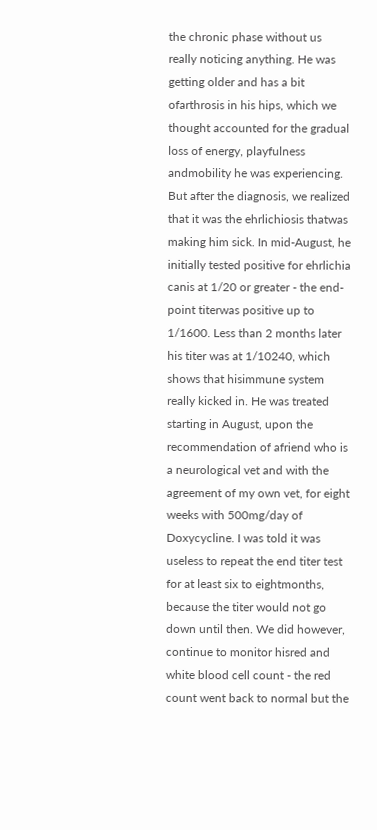the chronic phase without us really noticing anything. He was getting older and has a bit ofarthrosis in his hips, which we thought accounted for the gradual loss of energy, playfulness andmobility he was experiencing. But after the diagnosis, we realized that it was the ehrlichiosis thatwas making him sick. In mid-August, he initially tested positive for ehrlichia canis at 1/20 or greater - the end-point titerwas positive up to 1/1600. Less than 2 months later his titer was at 1/10240, which shows that hisimmune system really kicked in. He was treated starting in August, upon the recommendation of afriend who is a neurological vet and with the agreement of my own vet, for eight weeks with 500mg/day of Doxycycline. I was told it was useless to repeat the end titer test for at least six to eightmonths, because the titer would not go down until then. We did however, continue to monitor hisred and white blood cell count - the red count went back to normal but the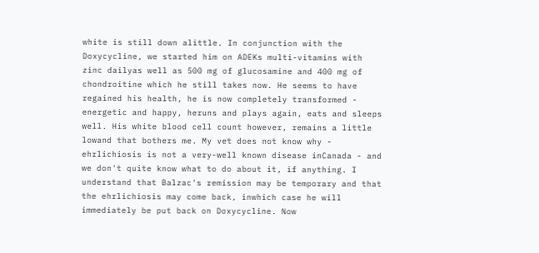white is still down alittle. In conjunction with the Doxycycline, we started him on ADEKs multi-vitamins with zinc dailyas well as 500 mg of glucosamine and 400 mg of chondroitine which he still takes now. He seems to have regained his health, he is now completely transformed - energetic and happy, heruns and plays again, eats and sleeps well. His white blood cell count however, remains a little lowand that bothers me. My vet does not know why - ehrlichiosis is not a very-well known disease inCanada - and we don't quite know what to do about it, if anything. I understand that Balzac's remission may be temporary and that the ehrlichiosis may come back, inwhich case he will immediately be put back on Doxycycline. Now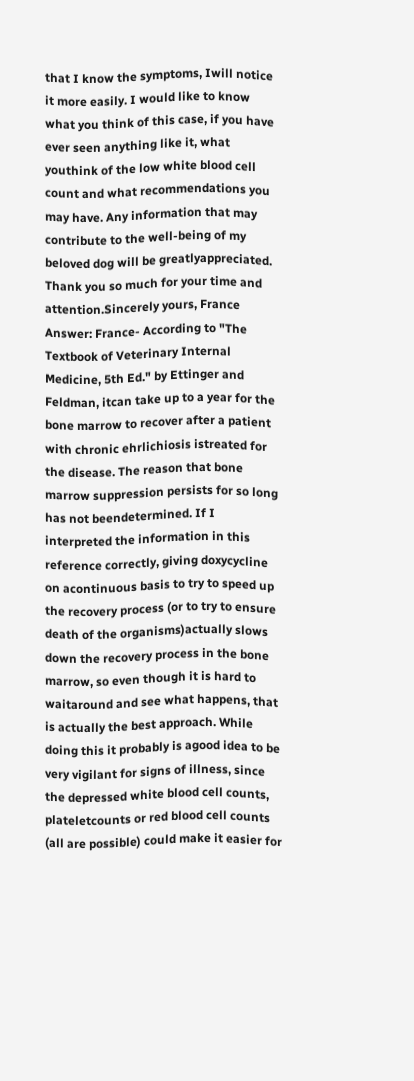that I know the symptoms, Iwill notice it more easily. I would like to know what you think of this case, if you have ever seen anything like it, what youthink of the low white blood cell count and what recommendations you may have. Any information that may contribute to the well-being of my beloved dog will be greatlyappreciated. Thank you so much for your time and attention.Sincerely yours, France Answer: France- According to "The Textbook of Veterinary Internal Medicine, 5th Ed." by Ettinger and Feldman, itcan take up to a year for the bone marrow to recover after a patient with chronic ehrlichiosis istreated for the disease. The reason that bone marrow suppression persists for so long has not beendetermined. If I interpreted the information in this reference correctly, giving doxycycline on acontinuous basis to try to speed up the recovery process (or to try to ensure death of the organisms)actually slows down the recovery process in the bone marrow, so even though it is hard to waitaround and see what happens, that is actually the best approach. While doing this it probably is agood idea to be very vigilant for signs of illness, since the depressed white blood cell counts, plateletcounts or red blood cell counts (all are possible) could make it easier for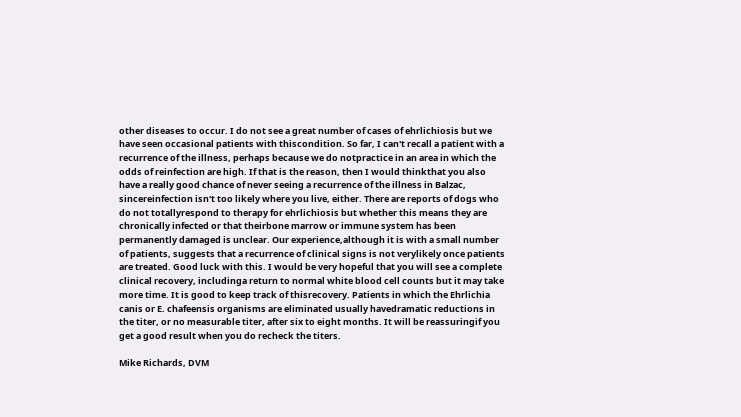other diseases to occur. I do not see a great number of cases of ehrlichiosis but we have seen occasional patients with thiscondition. So far, I can't recall a patient with a recurrence of the illness, perhaps because we do notpractice in an area in which the odds of reinfection are high. If that is the reason, then I would thinkthat you also have a really good chance of never seeing a recurrence of the illness in Balzac, sincereinfection isn't too likely where you live, either. There are reports of dogs who do not totallyrespond to therapy for ehrlichiosis but whether this means they are chronically infected or that theirbone marrow or immune system has been permanently damaged is unclear. Our experience,although it is with a small number of patients, suggests that a recurrence of clinical signs is not verylikely once patients are treated. Good luck with this. I would be very hopeful that you will see a complete clinical recovery, includinga return to normal white blood cell counts but it may take more time. It is good to keep track of thisrecovery. Patients in which the Ehrlichia canis or E. chafeensis organisms are eliminated usually havedramatic reductions in the titer, or no measurable titer, after six to eight months. It will be reassuringif you get a good result when you do recheck the titers.

Mike Richards, DVM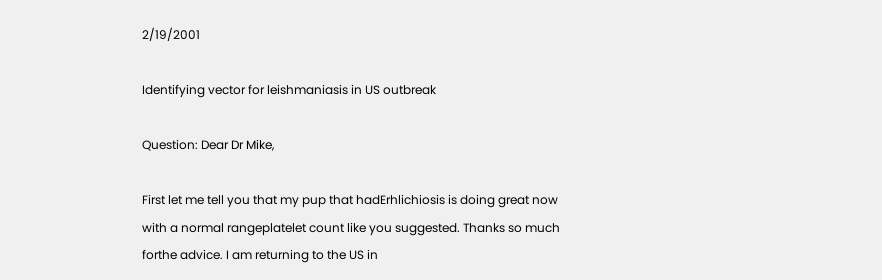2/19/2001

Identifying vector for leishmaniasis in US outbreak

Question: Dear Dr Mike,

First let me tell you that my pup that hadErhlichiosis is doing great now with a normal rangeplatelet count like you suggested. Thanks so much forthe advice. I am returning to the US in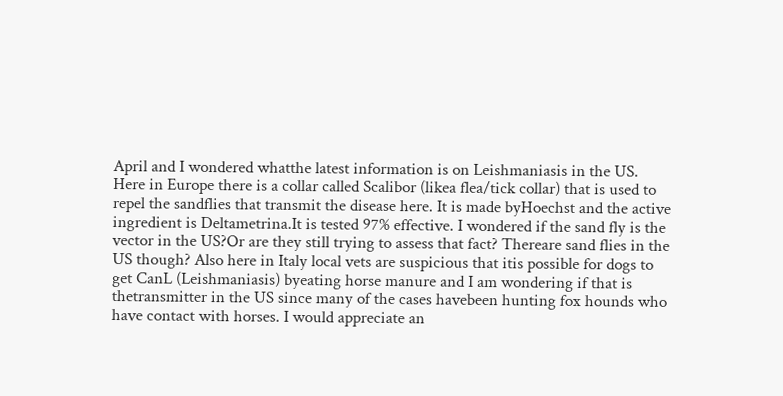April and I wondered whatthe latest information is on Leishmaniasis in the US. Here in Europe there is a collar called Scalibor (likea flea/tick collar) that is used to repel the sandflies that transmit the disease here. It is made byHoechst and the active ingredient is Deltametrina.It is tested 97% effective. I wondered if the sand fly is the vector in the US?Or are they still trying to assess that fact? Thereare sand flies in the US though? Also here in Italy local vets are suspicious that itis possible for dogs to get CanL (Leishmaniasis) byeating horse manure and I am wondering if that is thetransmitter in the US since many of the cases havebeen hunting fox hounds who have contact with horses. I would appreciate an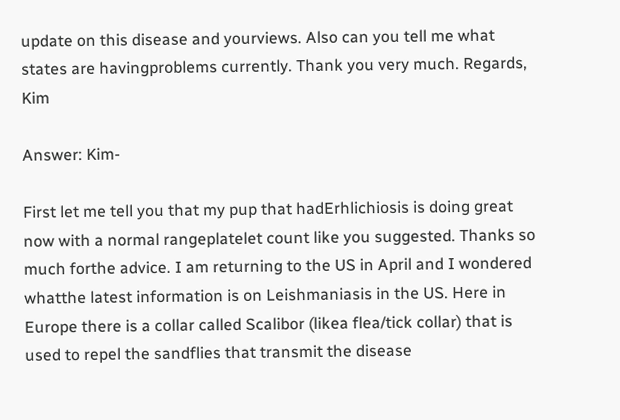update on this disease and yourviews. Also can you tell me what states are havingproblems currently. Thank you very much. Regards, Kim

Answer: Kim-

First let me tell you that my pup that hadErhlichiosis is doing great now with a normal rangeplatelet count like you suggested. Thanks so much forthe advice. I am returning to the US in April and I wondered whatthe latest information is on Leishmaniasis in the US. Here in Europe there is a collar called Scalibor (likea flea/tick collar) that is used to repel the sandflies that transmit the disease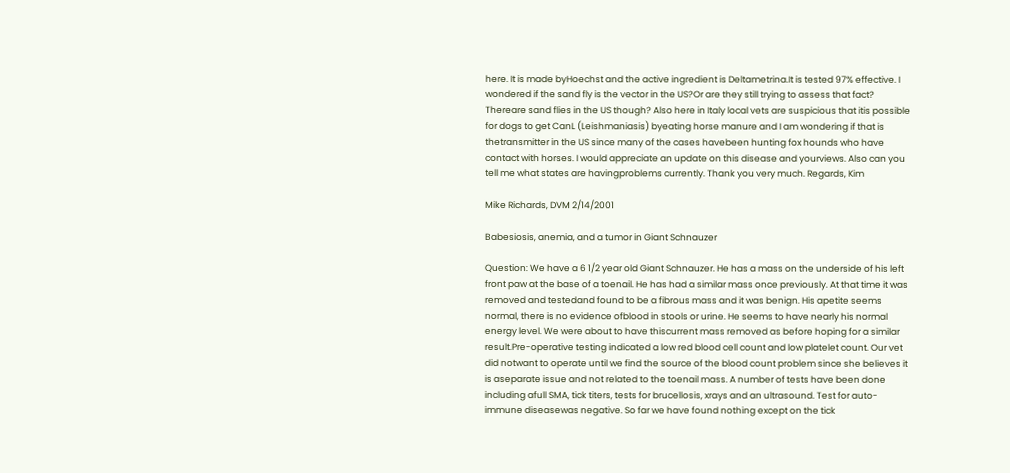here. It is made byHoechst and the active ingredient is Deltametrina.It is tested 97% effective. I wondered if the sand fly is the vector in the US?Or are they still trying to assess that fact? Thereare sand flies in the US though? Also here in Italy local vets are suspicious that itis possible for dogs to get CanL (Leishmaniasis) byeating horse manure and I am wondering if that is thetransmitter in the US since many of the cases havebeen hunting fox hounds who have contact with horses. I would appreciate an update on this disease and yourviews. Also can you tell me what states are havingproblems currently. Thank you very much. Regards, Kim

Mike Richards, DVM 2/14/2001

Babesiosis, anemia, and a tumor in Giant Schnauzer

Question: We have a 6 1/2 year old Giant Schnauzer. He has a mass on the underside of his left front paw at the base of a toenail. He has had a similar mass once previously. At that time it was removed and testedand found to be a fibrous mass and it was benign. His apetite seems normal, there is no evidence ofblood in stools or urine. He seems to have nearly his normal energy level. We were about to have thiscurrent mass removed as before hoping for a similar result.Pre-operative testing indicated a low red blood cell count and low platelet count. Our vet did notwant to operate until we find the source of the blood count problem since she believes it is aseparate issue and not related to the toenail mass. A number of tests have been done including afull SMA, tick titers, tests for brucellosis, xrays and an ultrasound. Test for auto-immune diseasewas negative. So far we have found nothing except on the tick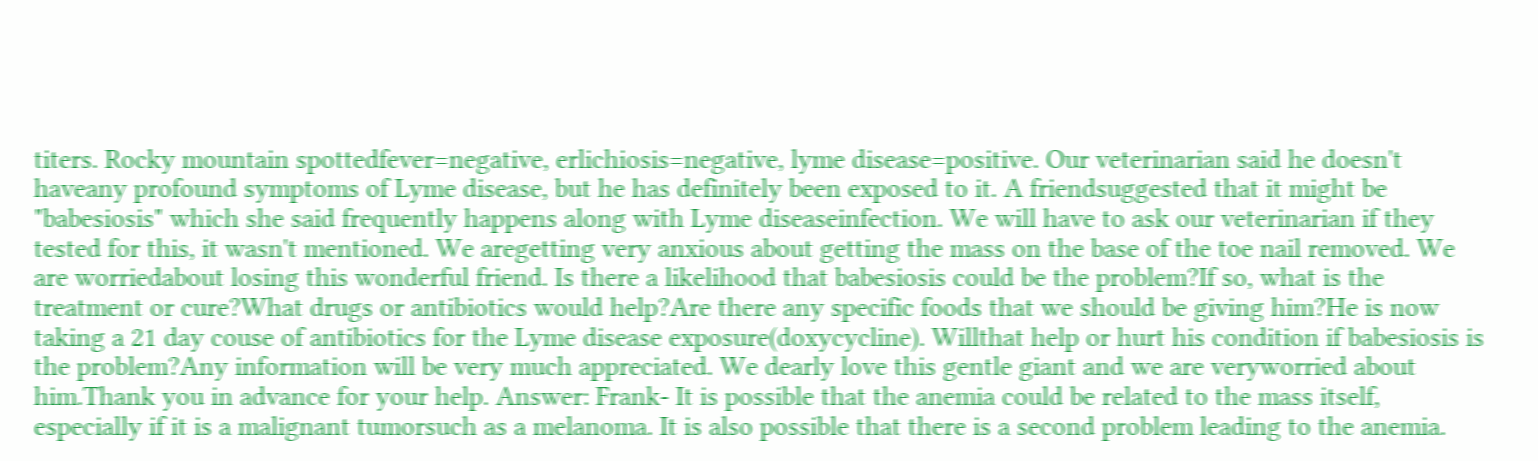titers. Rocky mountain spottedfever=negative, erlichiosis=negative, lyme disease=positive. Our veterinarian said he doesn't haveany profound symptoms of Lyme disease, but he has definitely been exposed to it. A friendsuggested that it might be "babesiosis" which she said frequently happens along with Lyme diseaseinfection. We will have to ask our veterinarian if they tested for this, it wasn't mentioned. We aregetting very anxious about getting the mass on the base of the toe nail removed. We are worriedabout losing this wonderful friend. Is there a likelihood that babesiosis could be the problem?If so, what is the treatment or cure?What drugs or antibiotics would help?Are there any specific foods that we should be giving him?He is now taking a 21 day couse of antibiotics for the Lyme disease exposure(doxycycline). Willthat help or hurt his condition if babesiosis is the problem?Any information will be very much appreciated. We dearly love this gentle giant and we are veryworried about him.Thank you in advance for your help. Answer: Frank- It is possible that the anemia could be related to the mass itself, especially if it is a malignant tumorsuch as a melanoma. It is also possible that there is a second problem leading to the anemia.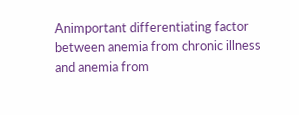Animportant differentiating factor between anemia from chronic illness and anemia from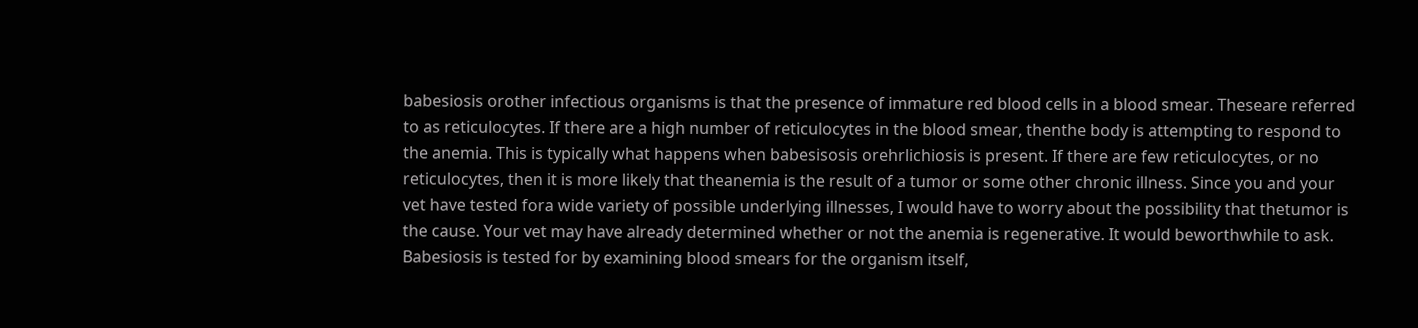babesiosis orother infectious organisms is that the presence of immature red blood cells in a blood smear. Theseare referred to as reticulocytes. If there are a high number of reticulocytes in the blood smear, thenthe body is attempting to respond to the anemia. This is typically what happens when babesisosis orehrlichiosis is present. If there are few reticulocytes, or no reticulocytes, then it is more likely that theanemia is the result of a tumor or some other chronic illness. Since you and your vet have tested fora wide variety of possible underlying illnesses, I would have to worry about the possibility that thetumor is the cause. Your vet may have already determined whether or not the anemia is regenerative. It would beworthwhile to ask. Babesiosis is tested for by examining blood smears for the organism itself,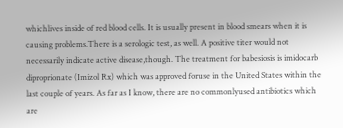whichlives inside of red blood cells. It is usually present in blood smears when it is causing problems.There is a serologic test, as well. A positive titer would not necessarily indicate active disease,though. The treatment for babesiosis is imidocarb diproprionate (Imizol Rx) which was approved foruse in the United States within the last couple of years. As far as I know, there are no commonlyused antibiotics which are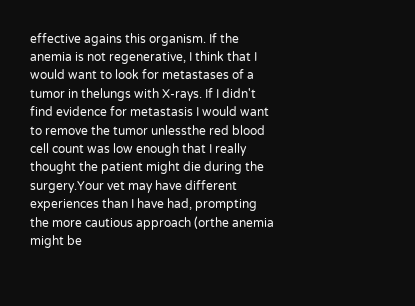effective agains this organism. If the anemia is not regenerative, I think that I would want to look for metastases of a tumor in thelungs with X-rays. If I didn't find evidence for metastasis I would want to remove the tumor unlessthe red blood cell count was low enough that I really thought the patient might die during the surgery.Your vet may have different experiences than I have had, prompting the more cautious approach (orthe anemia might be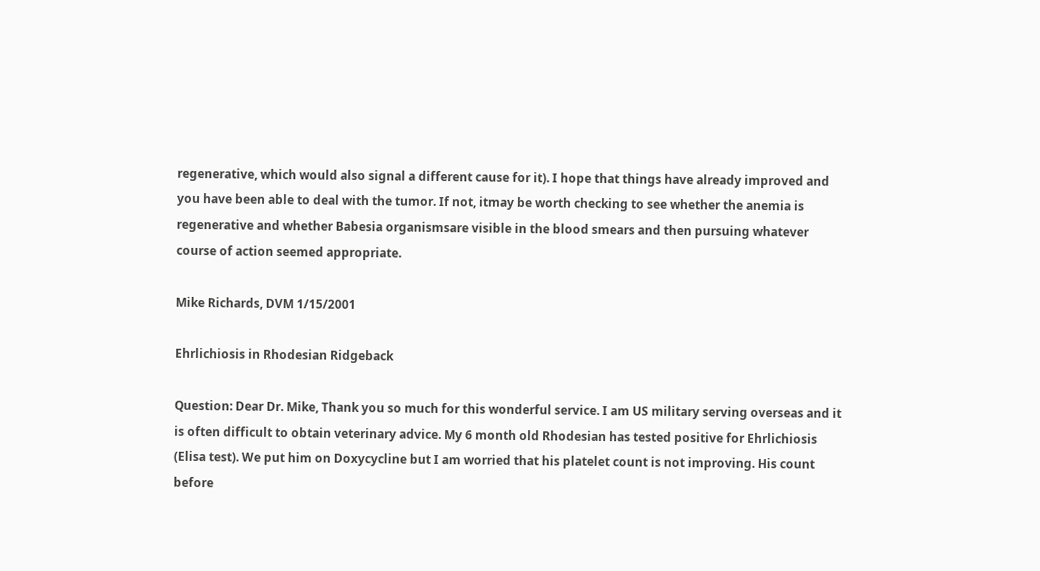regenerative, which would also signal a different cause for it). I hope that things have already improved and you have been able to deal with the tumor. If not, itmay be worth checking to see whether the anemia is regenerative and whether Babesia organismsare visible in the blood smears and then pursuing whatever course of action seemed appropriate.

Mike Richards, DVM 1/15/2001

Ehrlichiosis in Rhodesian Ridgeback

Question: Dear Dr. Mike, Thank you so much for this wonderful service. I am US military serving overseas and it is often difficult to obtain veterinary advice. My 6 month old Rhodesian has tested positive for Ehrlichiosis (Elisa test). We put him on Doxycycline but I am worried that his platelet count is not improving. His count before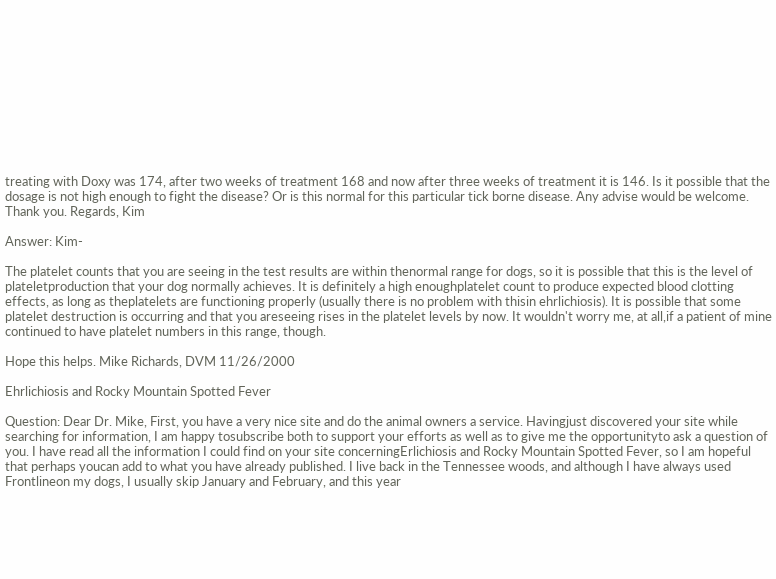treating with Doxy was 174, after two weeks of treatment 168 and now after three weeks of treatment it is 146. Is it possible that the dosage is not high enough to fight the disease? Or is this normal for this particular tick borne disease. Any advise would be welcome. Thank you. Regards, Kim

Answer: Kim-

The platelet counts that you are seeing in the test results are within thenormal range for dogs, so it is possible that this is the level of plateletproduction that your dog normally achieves. It is definitely a high enoughplatelet count to produce expected blood clotting effects, as long as theplatelets are functioning properly (usually there is no problem with thisin ehrlichiosis). It is possible that some platelet destruction is occurring and that you areseeing rises in the platelet levels by now. It wouldn't worry me, at all,if a patient of mine continued to have platelet numbers in this range, though.

Hope this helps. Mike Richards, DVM 11/26/2000

Ehrlichiosis and Rocky Mountain Spotted Fever

Question: Dear Dr. Mike, First, you have a very nice site and do the animal owners a service. Havingjust discovered your site while searching for information, I am happy tosubscribe both to support your efforts as well as to give me the opportunityto ask a question of you. I have read all the information I could find on your site concerningErlichiosis and Rocky Mountain Spotted Fever, so I am hopeful that perhaps youcan add to what you have already published. I live back in the Tennessee woods, and although I have always used Frontlineon my dogs, I usually skip January and February, and this year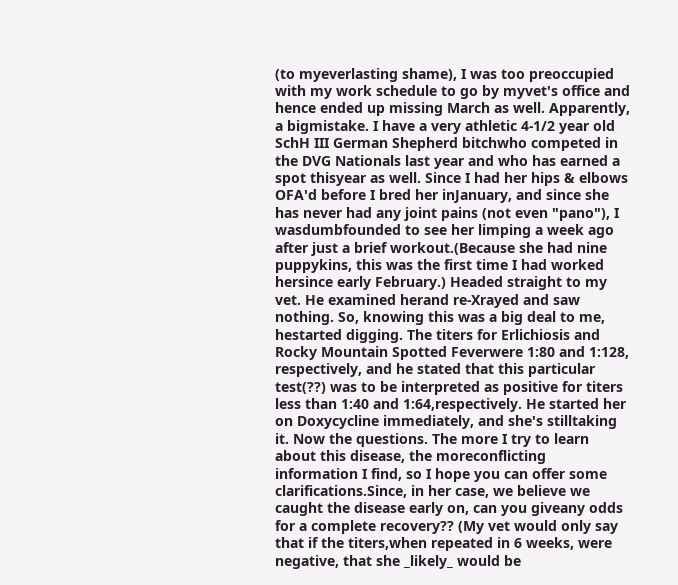(to myeverlasting shame), I was too preoccupied with my work schedule to go by myvet's office and hence ended up missing March as well. Apparently, a bigmistake. I have a very athletic 4-1/2 year old SchH III German Shepherd bitchwho competed in the DVG Nationals last year and who has earned a spot thisyear as well. Since I had her hips & elbows OFA'd before I bred her inJanuary, and since she has never had any joint pains (not even "pano"), I wasdumbfounded to see her limping a week ago after just a brief workout.(Because she had nine puppykins, this was the first time I had worked hersince early February.) Headed straight to my vet. He examined herand re-Xrayed and saw nothing. So, knowing this was a big deal to me, hestarted digging. The titers for Erlichiosis and Rocky Mountain Spotted Feverwere 1:80 and 1:128, respectively, and he stated that this particular test(??) was to be interpreted as positive for titers less than 1:40 and 1:64,respectively. He started her on Doxycycline immediately, and she's stilltaking it. Now the questions. The more I try to learn about this disease, the moreconflicting information I find, so I hope you can offer some clarifications.Since, in her case, we believe we caught the disease early on, can you giveany odds for a complete recovery?? (My vet would only say that if the titers,when repeated in 6 weeks, were negative, that she _likely_ would be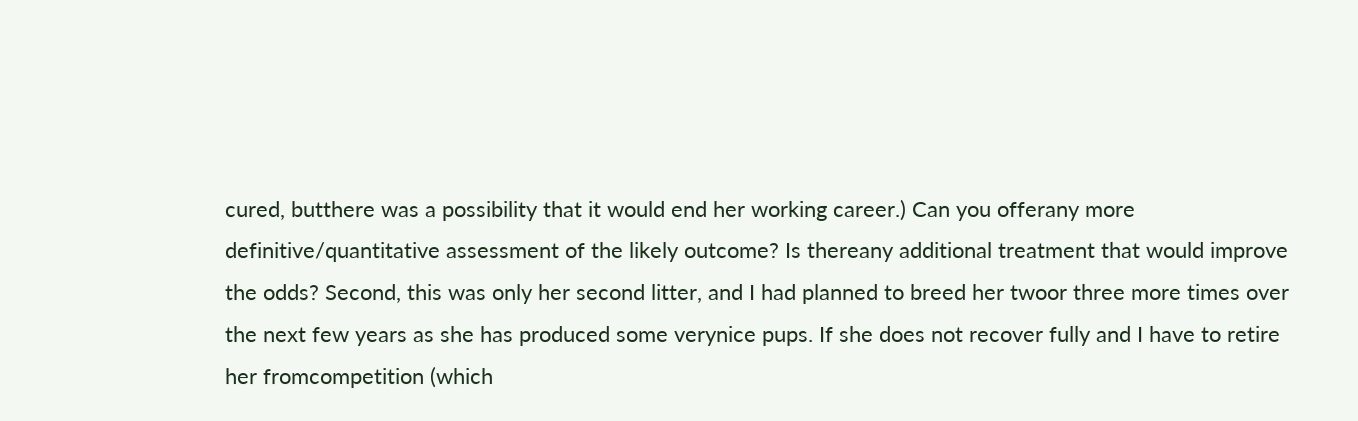cured, butthere was a possibility that it would end her working career.) Can you offerany more definitive/quantitative assessment of the likely outcome? Is thereany additional treatment that would improve the odds? Second, this was only her second litter, and I had planned to breed her twoor three more times over the next few years as she has produced some verynice pups. If she does not recover fully and I have to retire her fromcompetition (which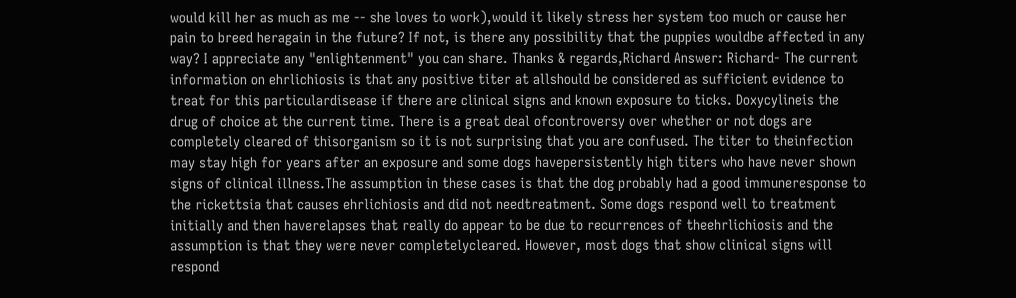would kill her as much as me -- she loves to work),would it likely stress her system too much or cause her pain to breed heragain in the future? If not, is there any possibility that the puppies wouldbe affected in any way? I appreciate any "enlightenment" you can share. Thanks & regards,Richard Answer: Richard- The current information on ehrlichiosis is that any positive titer at allshould be considered as sufficient evidence to treat for this particulardisease if there are clinical signs and known exposure to ticks. Doxycylineis the drug of choice at the current time. There is a great deal ofcontroversy over whether or not dogs are completely cleared of thisorganism so it is not surprising that you are confused. The titer to theinfection may stay high for years after an exposure and some dogs havepersistently high titers who have never shown signs of clinical illness.The assumption in these cases is that the dog probably had a good immuneresponse to the rickettsia that causes ehrlichiosis and did not needtreatment. Some dogs respond well to treatment initially and then haverelapses that really do appear to be due to recurrences of theehrlichiosis and the assumption is that they were never completelycleared. However, most dogs that show clinical signs will respond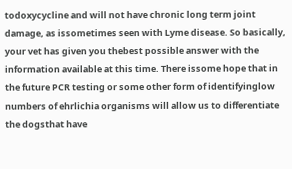todoxycycline and will not have chronic long term joint damage, as issometimes seen with Lyme disease. So basically, your vet has given you thebest possible answer with the information available at this time. There issome hope that in the future PCR testing or some other form of identifyinglow numbers of ehrlichia organisms will allow us to differentiate the dogsthat have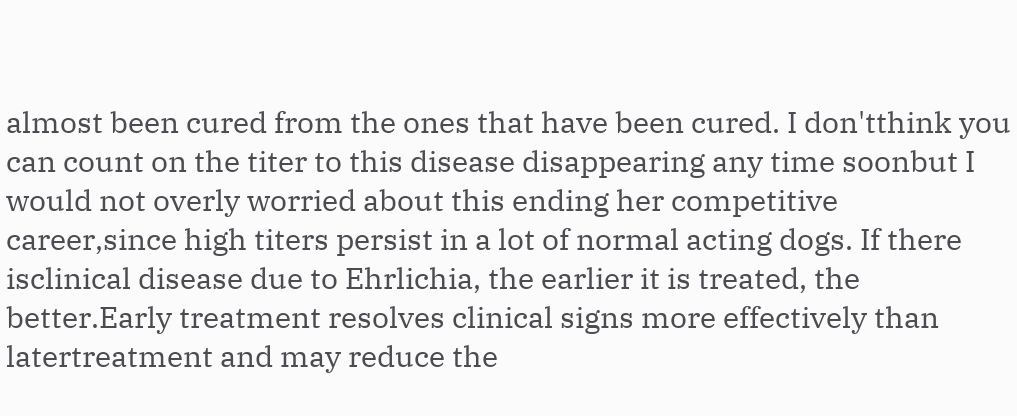almost been cured from the ones that have been cured. I don'tthink you can count on the titer to this disease disappearing any time soonbut I would not overly worried about this ending her competitive career,since high titers persist in a lot of normal acting dogs. If there isclinical disease due to Ehrlichia, the earlier it is treated, the better.Early treatment resolves clinical signs more effectively than latertreatment and may reduce the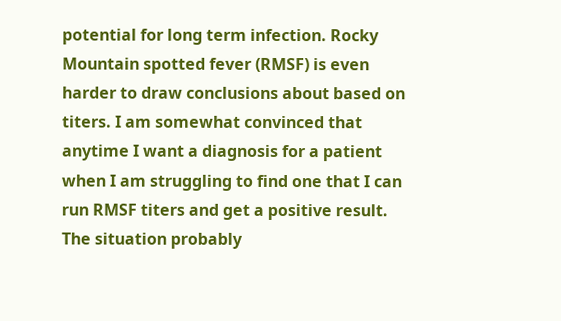potential for long term infection. Rocky Mountain spotted fever (RMSF) is even harder to draw conclusions about based on titers. I am somewhat convinced that anytime I want a diagnosis for a patient when I am struggling to find one that I can run RMSF titers and get a positive result. The situation probably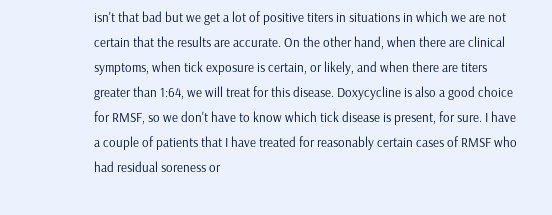isn't that bad but we get a lot of positive titers in situations in which we are not certain that the results are accurate. On the other hand, when there are clinical symptoms, when tick exposure is certain, or likely, and when there are titers greater than 1:64, we will treat for this disease. Doxycycline is also a good choice for RMSF, so we don't have to know which tick disease is present, for sure. I have a couple of patients that I have treated for reasonably certain cases of RMSF who had residual soreness or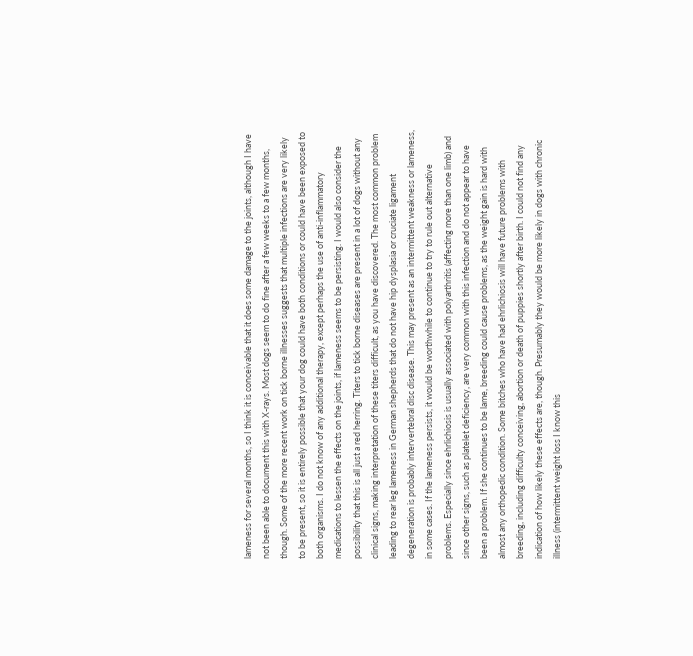lameness for several months, so I think it is conceivable that it does some damage to the joints, although I have not been able to document this with X-rays. Most dogs seem to do fine after a few weeks to a few months, though. Some of the more recent work on tick borne illnesses suggests that multiple infections are very likely to be present, so it is entirely possible that your dog could have both conditions or could have been exposed to both organisms. I do not know of any additional therapy, except perhaps the use of anti-inflammatory medications to lessen the effects on the joints, if lameness seems to be persisting. I would also consider the possibility that this is all just a red herring. Titers to tick borne diseases are present in a lot of dogs without any clinical signs, making interpretation of these titers difficult, as you have discovered. The most common problem leading to rear leg lameness in German shepherds that do not have hip dysplasia or cruciate ligament degeneration is probably intervertebral disc disease. This may present as an intermittent weakness or lameness, in some cases. If the lameness persists, it would be worthwhile to continue to try to rule out alternative problems. Especially since ehrlichiosis is usually associated with polyarthritis (affecting more than one limb) and since other signs, such as platelet deficiency, are very common with this infection and do not appear to have been a problem. If she continues to be lame, breeding could cause problems, as the weight gain is hard with almost any orthopedic condition. Some bitches who have had ehrlichiosis will have future problems with breeding, including difficulty conceiving, abortion or death of puppies shortly after birth. I could not find any indication of how likely these effects are, though. Presumably they would be more likely in dogs with chronic illness (intermittent weight loss I know this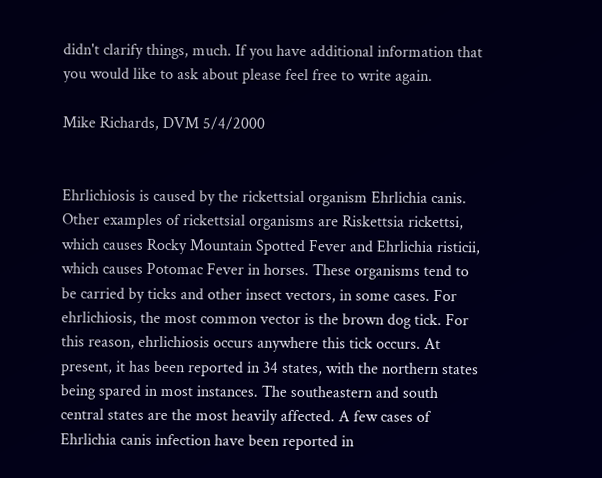didn't clarify things, much. If you have additional information that you would like to ask about please feel free to write again.

Mike Richards, DVM 5/4/2000


Ehrlichiosis is caused by the rickettsial organism Ehrlichia canis. Other examples of rickettsial organisms are Riskettsia rickettsi, which causes Rocky Mountain Spotted Fever and Ehrlichia risticii, which causes Potomac Fever in horses. These organisms tend to be carried by ticks and other insect vectors, in some cases. For ehrlichiosis, the most common vector is the brown dog tick. For this reason, ehrlichiosis occurs anywhere this tick occurs. At present, it has been reported in 34 states, with the northern states being spared in most instances. The southeastern and south central states are the most heavily affected. A few cases of Ehrlichia canis infection have been reported in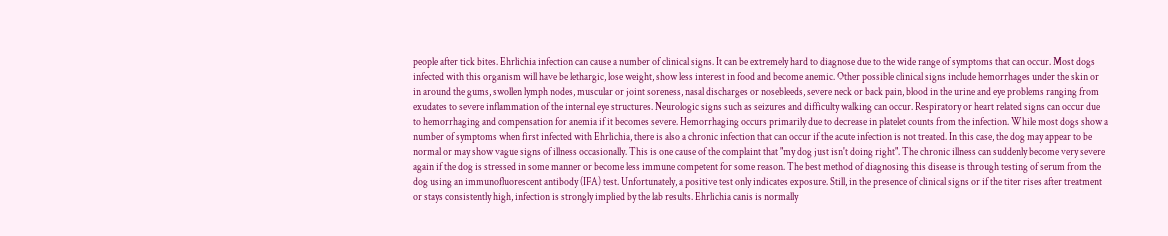people after tick bites. Ehrlichia infection can cause a number of clinical signs. It can be extremely hard to diagnose due to the wide range of symptoms that can occur. Most dogs infected with this organism will have be lethargic, lose weight, show less interest in food and become anemic. Other possible clinical signs include hemorrhages under the skin or in around the gums, swollen lymph nodes, muscular or joint soreness, nasal discharges or nosebleeds, severe neck or back pain, blood in the urine and eye problems ranging from exudates to severe inflammation of the internal eye structures. Neurologic signs such as seizures and difficulty walking can occur. Respiratory or heart related signs can occur due to hemorrhaging and compensation for anemia if it becomes severe. Hemorrhaging occurs primarily due to decrease in platelet counts from the infection. While most dogs show a number of symptoms when first infected with Ehrlichia, there is also a chronic infection that can occur if the acute infection is not treated. In this case, the dog may appear to be normal or may show vague signs of illness occasionally. This is one cause of the complaint that "my dog just isn't doing right". The chronic illness can suddenly become very severe again if the dog is stressed in some manner or become less immune competent for some reason. The best method of diagnosing this disease is through testing of serum from the dog using an immunofluorescent antibody (IFA) test. Unfortunately, a positive test only indicates exposure. Still, in the presence of clinical signs or if the titer rises after treatment or stays consistently high, infection is strongly implied by the lab results. Ehrlichia canis is normally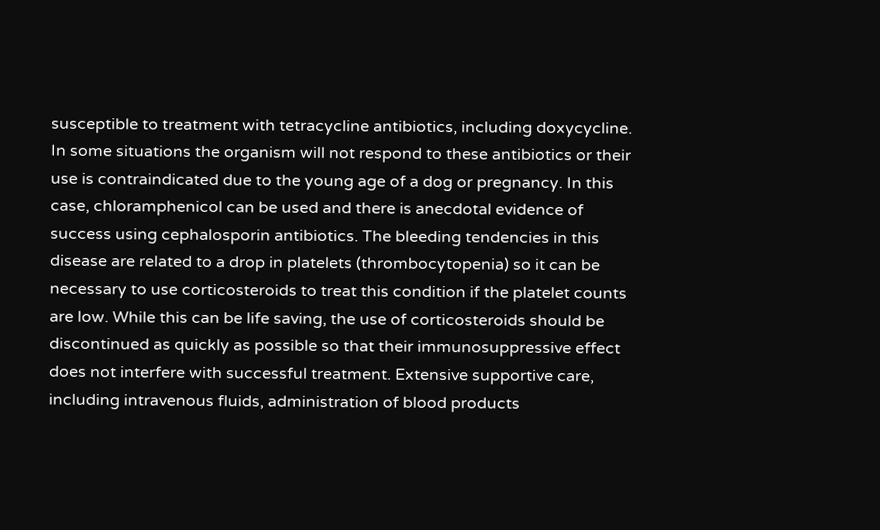susceptible to treatment with tetracycline antibiotics, including doxycycline. In some situations the organism will not respond to these antibiotics or their use is contraindicated due to the young age of a dog or pregnancy. In this case, chloramphenicol can be used and there is anecdotal evidence of success using cephalosporin antibiotics. The bleeding tendencies in this disease are related to a drop in platelets (thrombocytopenia) so it can be necessary to use corticosteroids to treat this condition if the platelet counts are low. While this can be life saving, the use of corticosteroids should be discontinued as quickly as possible so that their immunosuppressive effect does not interfere with successful treatment. Extensive supportive care, including intravenous fluids, administration of blood products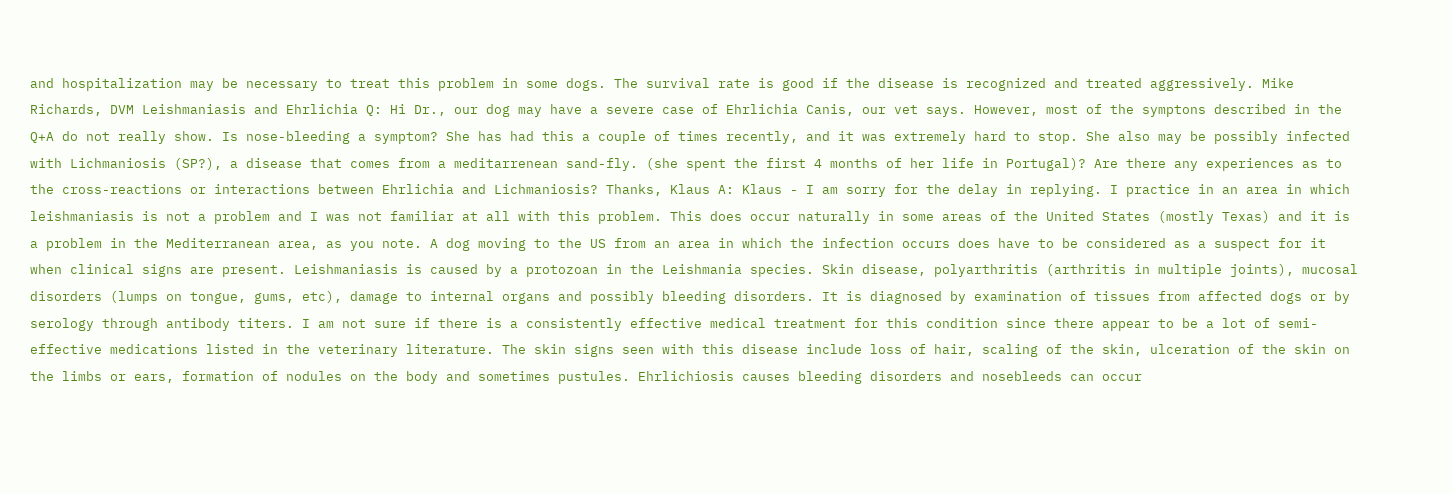and hospitalization may be necessary to treat this problem in some dogs. The survival rate is good if the disease is recognized and treated aggressively. Mike Richards, DVM Leishmaniasis and Ehrlichia Q: Hi Dr., our dog may have a severe case of Ehrlichia Canis, our vet says. However, most of the symptons described in the Q+A do not really show. Is nose-bleeding a symptom? She has had this a couple of times recently, and it was extremely hard to stop. She also may be possibly infected with Lichmaniosis (SP?), a disease that comes from a meditarrenean sand-fly. (she spent the first 4 months of her life in Portugal)? Are there any experiences as to the cross-reactions or interactions between Ehrlichia and Lichmaniosis? Thanks, Klaus A: Klaus - I am sorry for the delay in replying. I practice in an area in which leishmaniasis is not a problem and I was not familiar at all with this problem. This does occur naturally in some areas of the United States (mostly Texas) and it is a problem in the Mediterranean area, as you note. A dog moving to the US from an area in which the infection occurs does have to be considered as a suspect for it when clinical signs are present. Leishmaniasis is caused by a protozoan in the Leishmania species. Skin disease, polyarthritis (arthritis in multiple joints), mucosal disorders (lumps on tongue, gums, etc), damage to internal organs and possibly bleeding disorders. It is diagnosed by examination of tissues from affected dogs or by serology through antibody titers. I am not sure if there is a consistently effective medical treatment for this condition since there appear to be a lot of semi-effective medications listed in the veterinary literature. The skin signs seen with this disease include loss of hair, scaling of the skin, ulceration of the skin on the limbs or ears, formation of nodules on the body and sometimes pustules. Ehrlichiosis causes bleeding disorders and nosebleeds can occur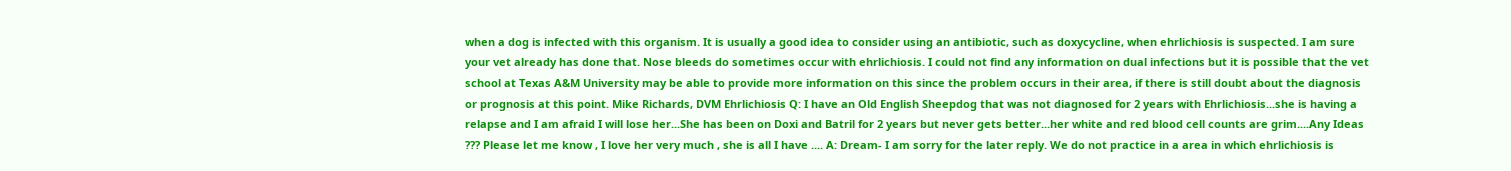when a dog is infected with this organism. It is usually a good idea to consider using an antibiotic, such as doxycycline, when ehrlichiosis is suspected. I am sure your vet already has done that. Nose bleeds do sometimes occur with ehrlichiosis. I could not find any information on dual infections but it is possible that the vet school at Texas A&M University may be able to provide more information on this since the problem occurs in their area, if there is still doubt about the diagnosis or prognosis at this point. Mike Richards, DVM Ehrlichiosis Q: I have an Old English Sheepdog that was not diagnosed for 2 years with Ehrlichiosis...she is having a relapse and I am afraid I will lose her...She has been on Doxi and Batril for 2 years but never gets better...her white and red blood cell counts are grim....Any Ideas ??? Please let me know , I love her very much , she is all I have .... A: Dream- I am sorry for the later reply. We do not practice in a area in which ehrlichiosis is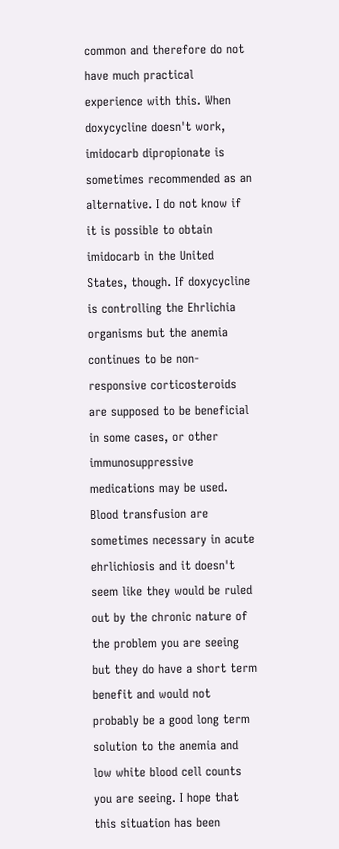common and therefore do not have much practical experience with this. When doxycycline doesn't work, imidocarb dipropionate is sometimes recommended as an alternative. I do not know if it is possible to obtain imidocarb in the United States, though. If doxycycline is controlling the Ehrlichia organisms but the anemia continues to be non-responsive corticosteroids are supposed to be beneficial in some cases, or other immunosuppressive medications may be used. Blood transfusion are sometimes necessary in acute ehrlichiosis and it doesn't seem like they would be ruled out by the chronic nature of the problem you are seeing but they do have a short term benefit and would not probably be a good long term solution to the anemia and low white blood cell counts you are seeing. I hope that this situation has been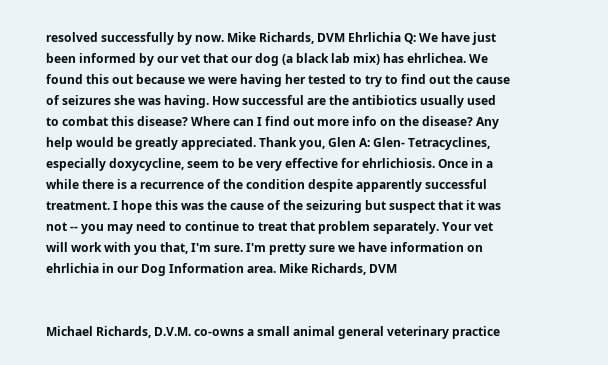resolved successfully by now. Mike Richards, DVM Ehrlichia Q: We have just been informed by our vet that our dog (a black lab mix) has ehrlichea. We found this out because we were having her tested to try to find out the cause of seizures she was having. How successful are the antibiotics usually used to combat this disease? Where can I find out more info on the disease? Any help would be greatly appreciated. Thank you, Glen A: Glen- Tetracyclines, especially doxycycline, seem to be very effective for ehrlichiosis. Once in a while there is a recurrence of the condition despite apparently successful treatment. I hope this was the cause of the seizuring but suspect that it was not -- you may need to continue to treat that problem separately. Your vet will work with you that, I'm sure. I'm pretty sure we have information on ehrlichia in our Dog Information area. Mike Richards, DVM


Michael Richards, D.V.M. co-owns a small animal general veterinary practice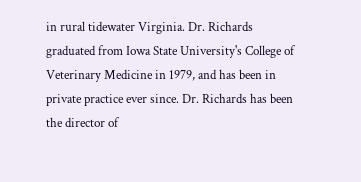in rural tidewater Virginia. Dr. Richards graduated from Iowa State University's College of Veterinary Medicine in 1979, and has been in private practice ever since. Dr. Richards has been the director of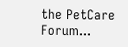the PetCare Forum...